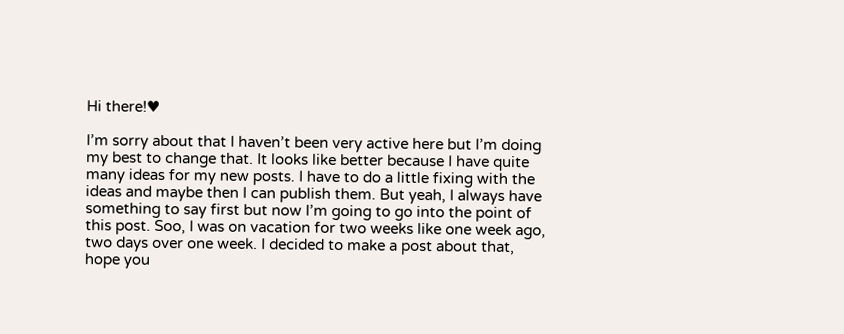Hi there!♥

I’m sorry about that I haven’t been very active here but I’m doing my best to change that. It looks like better because I have quite many ideas for my new posts. I have to do a little fixing with the ideas and maybe then I can publish them. But yeah, I always have something to say first but now I’m going to go into the point of this post. Soo, I was on vacation for two weeks like one week ago, two days over one week. I decided to make a post about that, hope you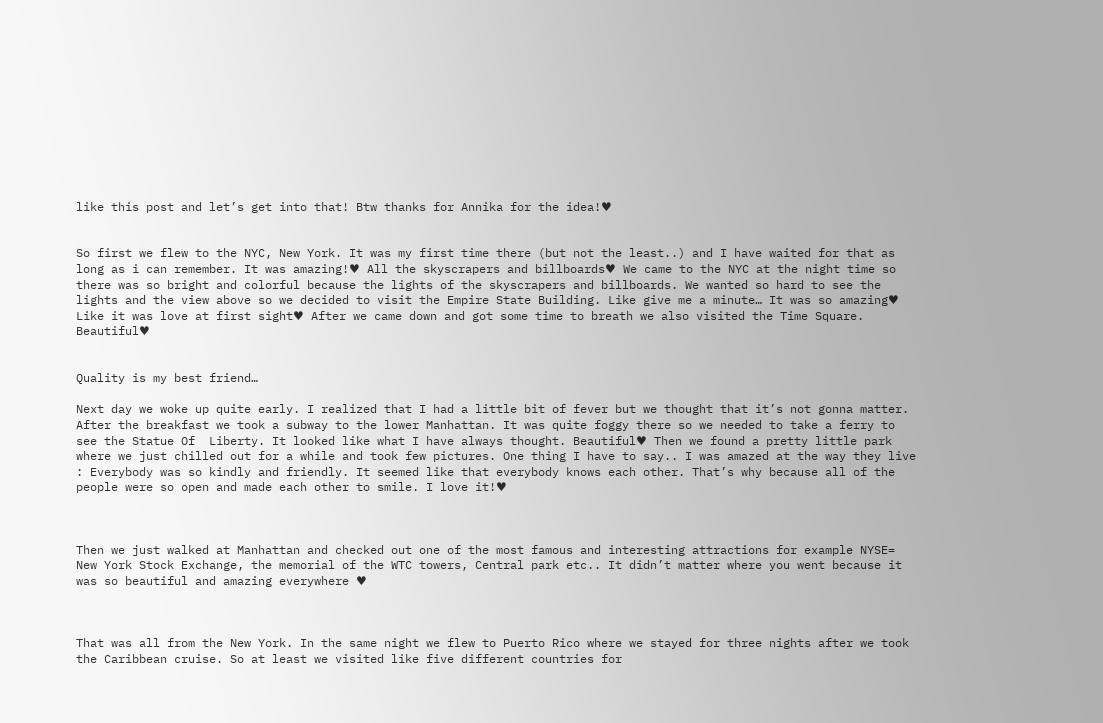like this post and let’s get into that! Btw thanks for Annika for the idea!♥


So first we flew to the NYC, New York. It was my first time there (but not the least..) and I have waited for that as long as i can remember. It was amazing!♥ All the skyscrapers and billboards♥ We came to the NYC at the night time so there was so bright and colorful because the lights of the skyscrapers and billboards. We wanted so hard to see the lights and the view above so we decided to visit the Empire State Building. Like give me a minute… It was so amazing♥ Like it was love at first sight♥ After we came down and got some time to breath we also visited the Time Square. Beautiful♥


Quality is my best friend…

Next day we woke up quite early. I realized that I had a little bit of fever but we thought that it’s not gonna matter. After the breakfast we took a subway to the lower Manhattan. It was quite foggy there so we needed to take a ferry to see the Statue Of  Liberty. It looked like what I have always thought. Beautiful♥ Then we found a pretty little park where we just chilled out for a while and took few pictures. One thing I have to say.. I was amazed at the way they live : Everybody was so kindly and friendly. It seemed like that everybody knows each other. That’s why because all of the people were so open and made each other to smile. I love it!♥



Then we just walked at Manhattan and checked out one of the most famous and interesting attractions for example NYSE= New York Stock Exchange, the memorial of the WTC towers, Central park etc.. It didn’t matter where you went because it was so beautiful and amazing everywhere ♥



That was all from the New York. In the same night we flew to Puerto Rico where we stayed for three nights after we took the Caribbean cruise. So at least we visited like five different countries for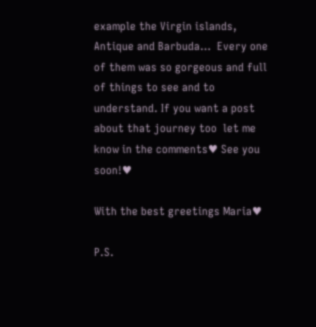example the Virgin islands, Antique and Barbuda…  Every one of them was so gorgeous and full of things to see and to understand. If you want a post about that journey too  let me know in the comments♥ See you soon!♥

With the best greetings Maria♥

P.S.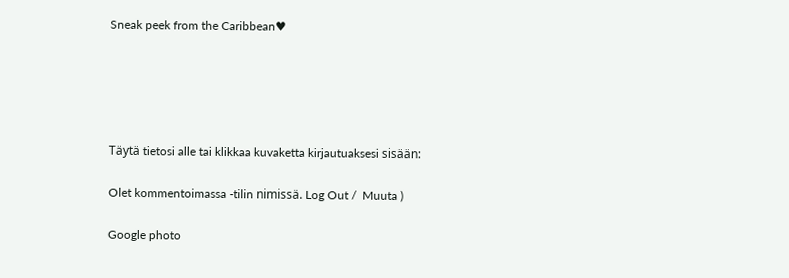Sneak peek from the Caribbean♥





Täytä tietosi alle tai klikkaa kuvaketta kirjautuaksesi sisään:

Olet kommentoimassa -tilin nimissä. Log Out /  Muuta )

Google photo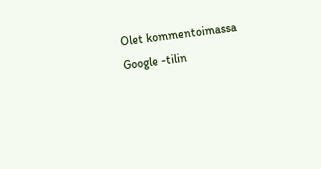Olet kommentoimassa Google -tilin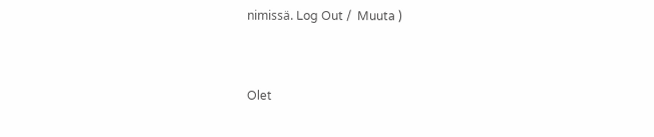nimissä. Log Out /  Muuta )


Olet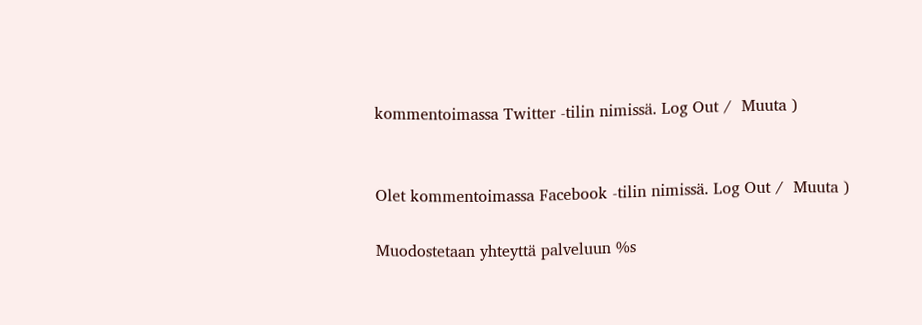kommentoimassa Twitter -tilin nimissä. Log Out /  Muuta )


Olet kommentoimassa Facebook -tilin nimissä. Log Out /  Muuta )

Muodostetaan yhteyttä palveluun %s